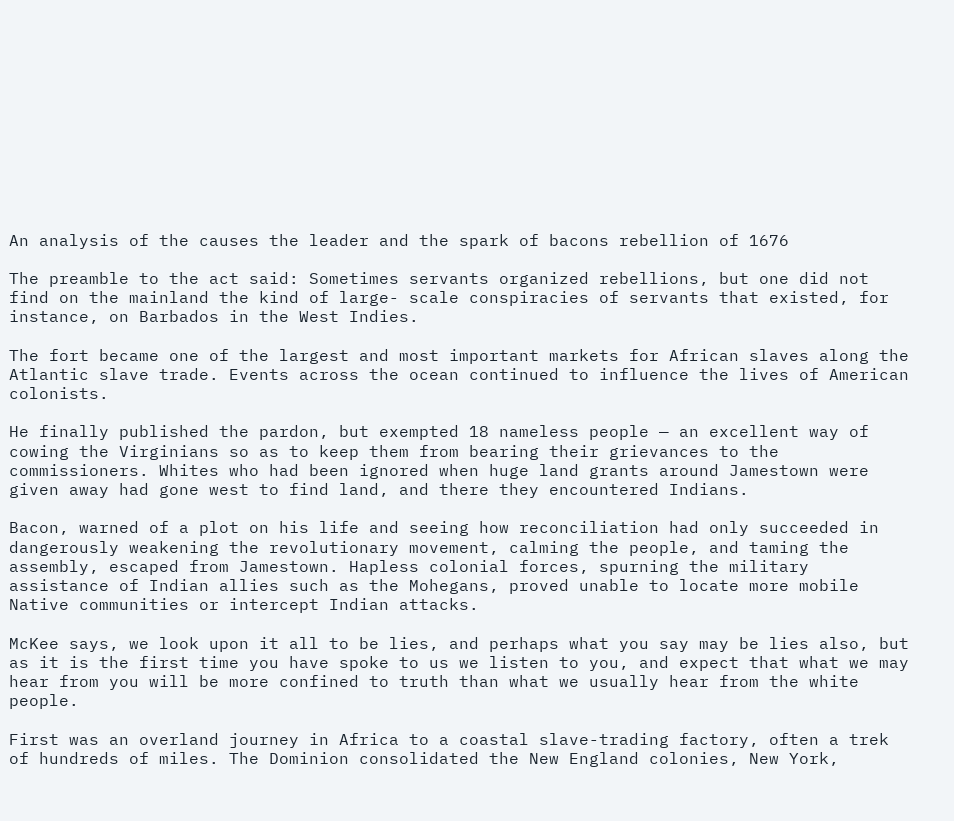An analysis of the causes the leader and the spark of bacons rebellion of 1676

The preamble to the act said: Sometimes servants organized rebellions, but one did not find on the mainland the kind of large- scale conspiracies of servants that existed, for instance, on Barbados in the West Indies.

The fort became one of the largest and most important markets for African slaves along the Atlantic slave trade. Events across the ocean continued to influence the lives of American colonists.

He finally published the pardon, but exempted 18 nameless people — an excellent way of cowing the Virginians so as to keep them from bearing their grievances to the commissioners. Whites who had been ignored when huge land grants around Jamestown were given away had gone west to find land, and there they encountered Indians.

Bacon, warned of a plot on his life and seeing how reconciliation had only succeeded in dangerously weakening the revolutionary movement, calming the people, and taming the assembly, escaped from Jamestown. Hapless colonial forces, spurning the military assistance of Indian allies such as the Mohegans, proved unable to locate more mobile Native communities or intercept Indian attacks.

McKee says, we look upon it all to be lies, and perhaps what you say may be lies also, but as it is the first time you have spoke to us we listen to you, and expect that what we may hear from you will be more confined to truth than what we usually hear from the white people.

First was an overland journey in Africa to a coastal slave-trading factory, often a trek of hundreds of miles. The Dominion consolidated the New England colonies, New York,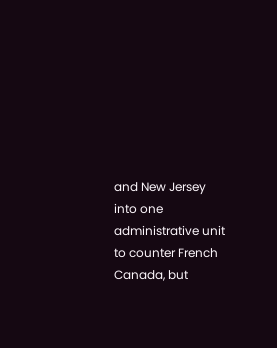and New Jersey into one administrative unit to counter French Canada, but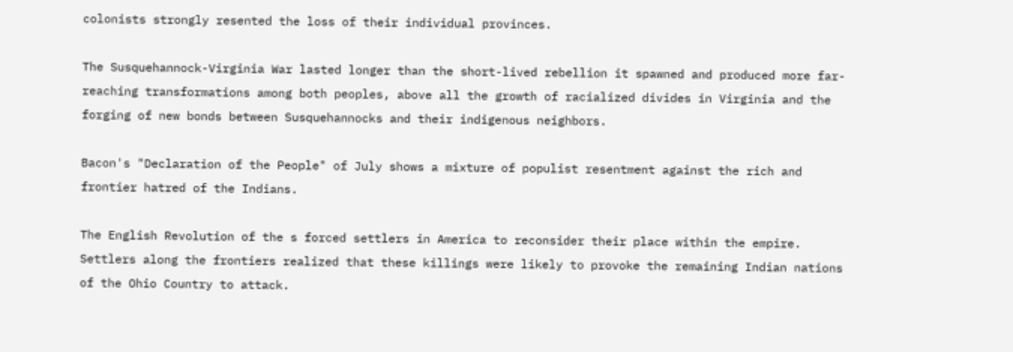colonists strongly resented the loss of their individual provinces.

The Susquehannock-Virginia War lasted longer than the short-lived rebellion it spawned and produced more far-reaching transformations among both peoples, above all the growth of racialized divides in Virginia and the forging of new bonds between Susquehannocks and their indigenous neighbors.

Bacon's "Declaration of the People" of July shows a mixture of populist resentment against the rich and frontier hatred of the Indians.

The English Revolution of the s forced settlers in America to reconsider their place within the empire. Settlers along the frontiers realized that these killings were likely to provoke the remaining Indian nations of the Ohio Country to attack.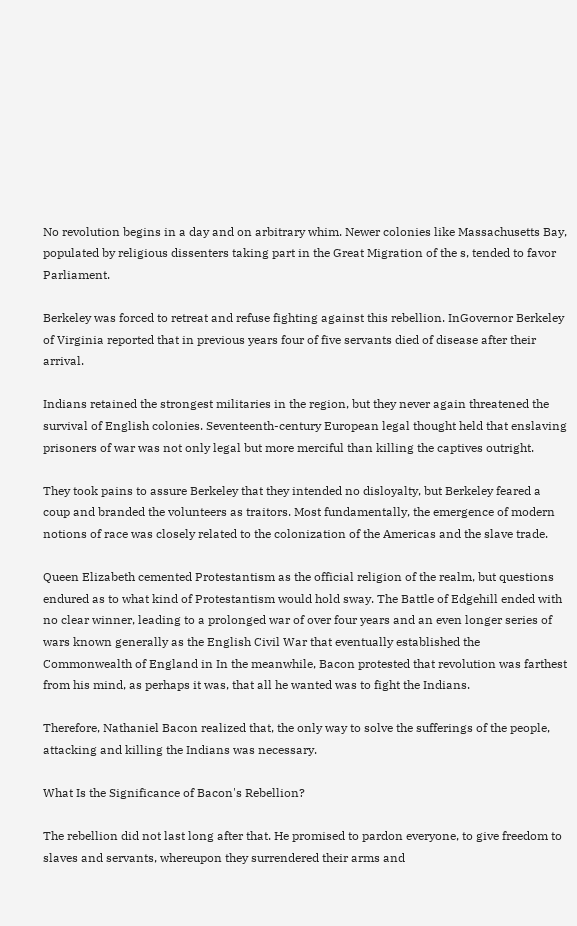No revolution begins in a day and on arbitrary whim. Newer colonies like Massachusetts Bay, populated by religious dissenters taking part in the Great Migration of the s, tended to favor Parliament.

Berkeley was forced to retreat and refuse fighting against this rebellion. InGovernor Berkeley of Virginia reported that in previous years four of five servants died of disease after their arrival.

Indians retained the strongest militaries in the region, but they never again threatened the survival of English colonies. Seventeenth-century European legal thought held that enslaving prisoners of war was not only legal but more merciful than killing the captives outright.

They took pains to assure Berkeley that they intended no disloyalty, but Berkeley feared a coup and branded the volunteers as traitors. Most fundamentally, the emergence of modern notions of race was closely related to the colonization of the Americas and the slave trade.

Queen Elizabeth cemented Protestantism as the official religion of the realm, but questions endured as to what kind of Protestantism would hold sway. The Battle of Edgehill ended with no clear winner, leading to a prolonged war of over four years and an even longer series of wars known generally as the English Civil War that eventually established the Commonwealth of England in In the meanwhile, Bacon protested that revolution was farthest from his mind, as perhaps it was, that all he wanted was to fight the Indians.

Therefore, Nathaniel Bacon realized that, the only way to solve the sufferings of the people, attacking and killing the Indians was necessary.

What Is the Significance of Bacon's Rebellion?

The rebellion did not last long after that. He promised to pardon everyone, to give freedom to slaves and servants, whereupon they surrendered their arms and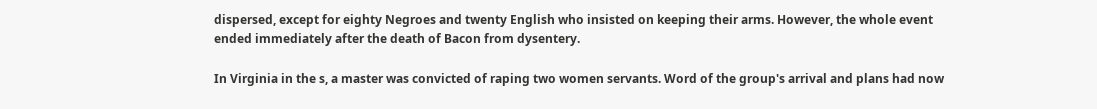dispersed, except for eighty Negroes and twenty English who insisted on keeping their arms. However, the whole event ended immediately after the death of Bacon from dysentery.

In Virginia in the s, a master was convicted of raping two women servants. Word of the group's arrival and plans had now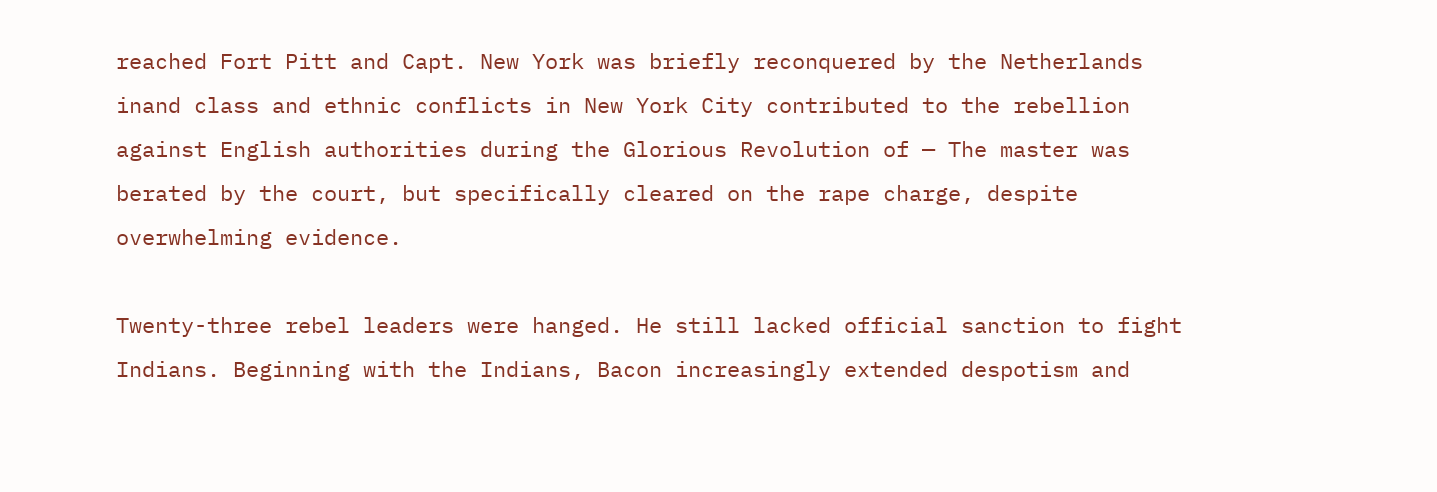reached Fort Pitt and Capt. New York was briefly reconquered by the Netherlands inand class and ethnic conflicts in New York City contributed to the rebellion against English authorities during the Glorious Revolution of — The master was berated by the court, but specifically cleared on the rape charge, despite overwhelming evidence.

Twenty-three rebel leaders were hanged. He still lacked official sanction to fight Indians. Beginning with the Indians, Bacon increasingly extended despotism and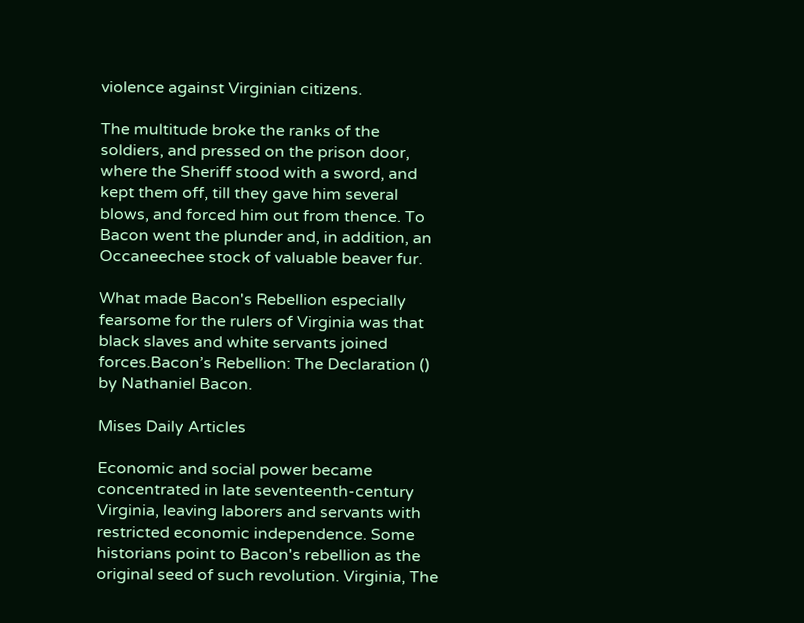violence against Virginian citizens.

The multitude broke the ranks of the soldiers, and pressed on the prison door, where the Sheriff stood with a sword, and kept them off, till they gave him several blows, and forced him out from thence. To Bacon went the plunder and, in addition, an Occaneechee stock of valuable beaver fur.

What made Bacon's Rebellion especially fearsome for the rulers of Virginia was that black slaves and white servants joined forces.Bacon’s Rebellion: The Declaration () by Nathaniel Bacon.

Mises Daily Articles

Economic and social power became concentrated in late seventeenth-century Virginia, leaving laborers and servants with restricted economic independence. Some historians point to Bacon's rebellion as the original seed of such revolution. Virginia, The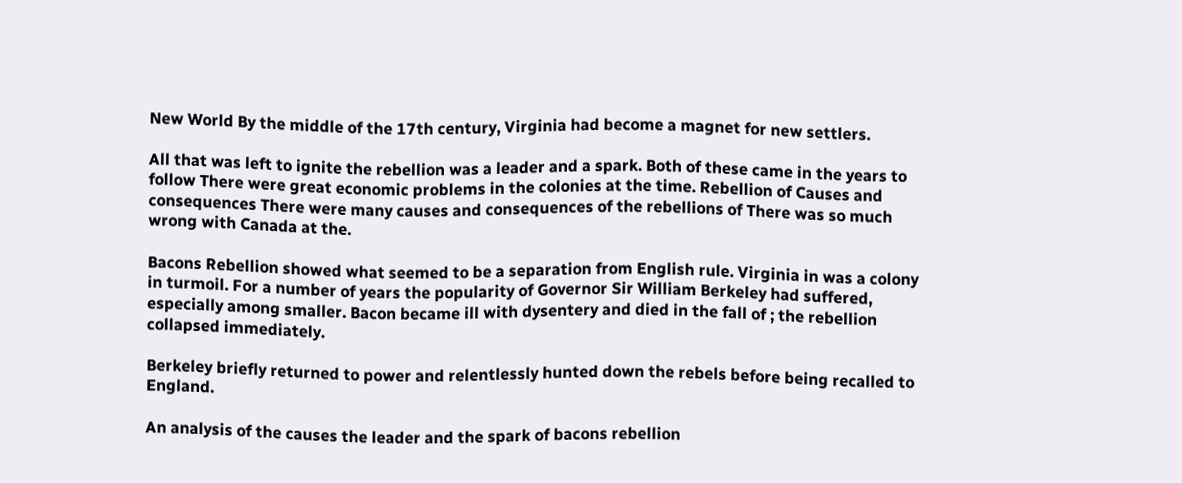New World By the middle of the 17th century, Virginia had become a magnet for new settlers.

All that was left to ignite the rebellion was a leader and a spark. Both of these came in the years to follow There were great economic problems in the colonies at the time. Rebellion of Causes and consequences There were many causes and consequences of the rebellions of There was so much wrong with Canada at the.

Bacons Rebellion showed what seemed to be a separation from English rule. Virginia in was a colony in turmoil. For a number of years the popularity of Governor Sir William Berkeley had suffered, especially among smaller. Bacon became ill with dysentery and died in the fall of ; the rebellion collapsed immediately.

Berkeley briefly returned to power and relentlessly hunted down the rebels before being recalled to England.

An analysis of the causes the leader and the spark of bacons rebellion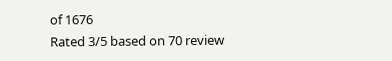of 1676
Rated 3/5 based on 70 review